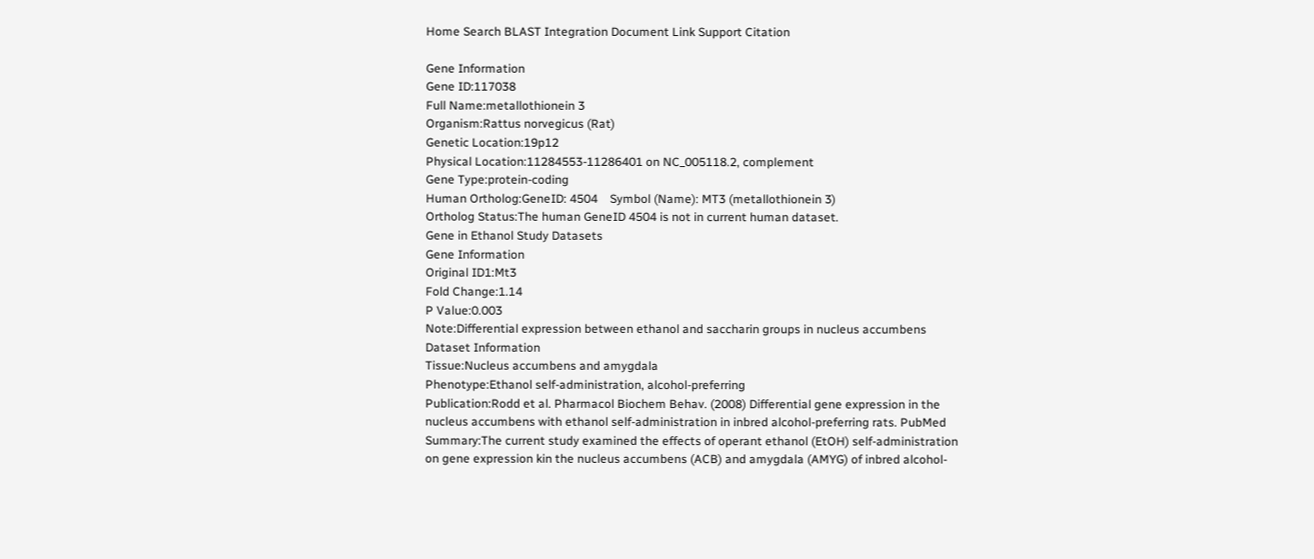Home Search BLAST Integration Document Link Support Citation

Gene Information
Gene ID:117038
Full Name:metallothionein 3
Organism:Rattus norvegicus (Rat)
Genetic Location:19p12
Physical Location:11284553-11286401 on NC_005118.2, complement
Gene Type:protein-coding
Human Ortholog:GeneID: 4504    Symbol (Name): MT3 (metallothionein 3)
Ortholog Status:The human GeneID 4504 is not in current human dataset.
Gene in Ethanol Study Datasets
Gene Information
Original ID1:Mt3
Fold Change:1.14
P Value:0.003
Note:Differential expression between ethanol and saccharin groups in nucleus accumbens
Dataset Information
Tissue:Nucleus accumbens and amygdala
Phenotype:Ethanol self-administration, alcohol-preferring
Publication:Rodd et al. Pharmacol Biochem Behav. (2008) Differential gene expression in the nucleus accumbens with ethanol self-administration in inbred alcohol-preferring rats. PubMed
Summary:The current study examined the effects of operant ethanol (EtOH) self-administration on gene expression kin the nucleus accumbens (ACB) and amygdala (AMYG) of inbred alcohol-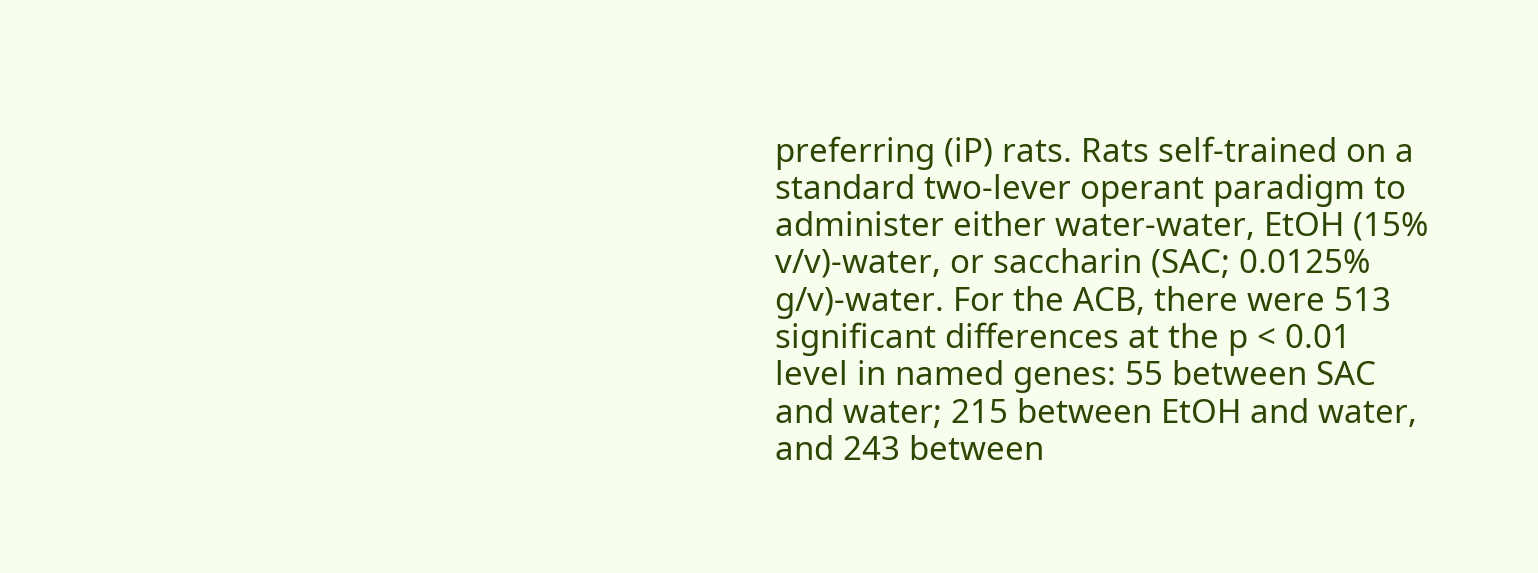preferring (iP) rats. Rats self-trained on a standard two-lever operant paradigm to administer either water-water, EtOH (15% v/v)-water, or saccharin (SAC; 0.0125% g/v)-water. For the ACB, there were 513 significant differences at the p < 0.01 level in named genes: 55 between SAC and water; 215 between EtOH and water, and 243 between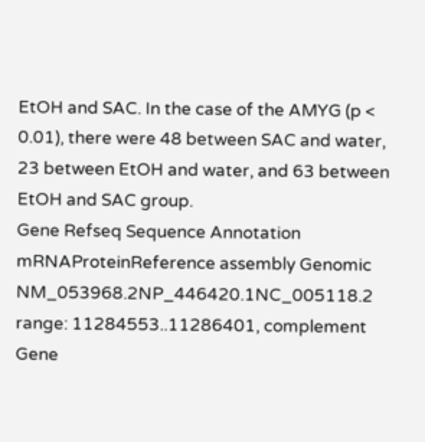EtOH and SAC. In the case of the AMYG (p < 0.01), there were 48 between SAC and water, 23 between EtOH and water, and 63 between EtOH and SAC group.
Gene Refseq Sequence Annotation
mRNAProteinReference assembly Genomic
NM_053968.2NP_446420.1NC_005118.2 range: 11284553..11286401, complement
Gene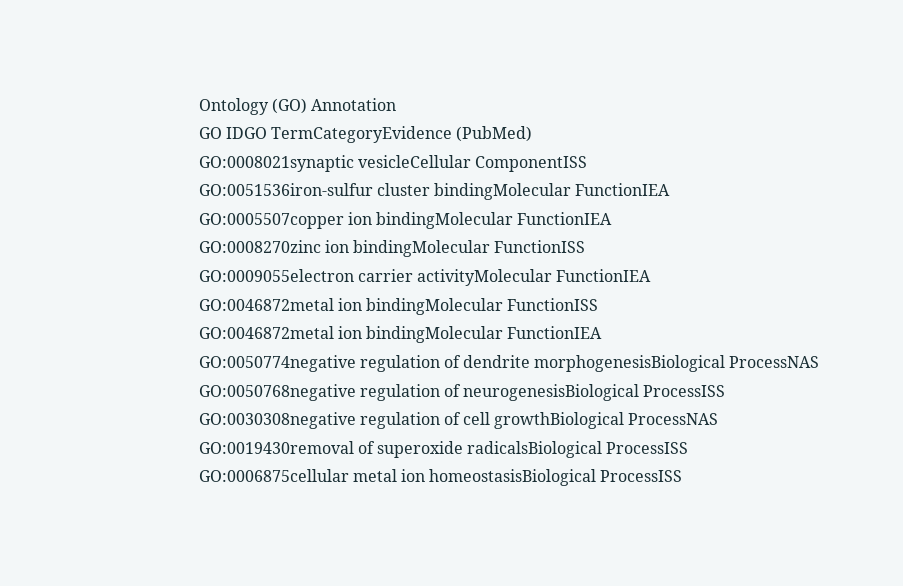Ontology (GO) Annotation
GO IDGO TermCategoryEvidence (PubMed)
GO:0008021synaptic vesicleCellular ComponentISS
GO:0051536iron-sulfur cluster bindingMolecular FunctionIEA
GO:0005507copper ion bindingMolecular FunctionIEA
GO:0008270zinc ion bindingMolecular FunctionISS
GO:0009055electron carrier activityMolecular FunctionIEA
GO:0046872metal ion bindingMolecular FunctionISS
GO:0046872metal ion bindingMolecular FunctionIEA
GO:0050774negative regulation of dendrite morphogenesisBiological ProcessNAS
GO:0050768negative regulation of neurogenesisBiological ProcessISS
GO:0030308negative regulation of cell growthBiological ProcessNAS
GO:0019430removal of superoxide radicalsBiological ProcessISS
GO:0006875cellular metal ion homeostasisBiological ProcessISS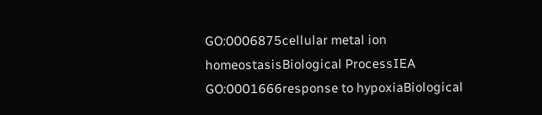GO:0006875cellular metal ion homeostasisBiological ProcessIEA
GO:0001666response to hypoxiaBiological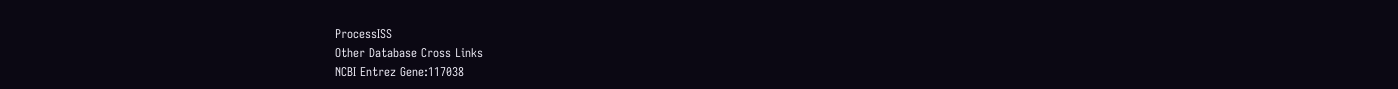ProcessISS
Other Database Cross Links
NCBI Entrez Gene:117038